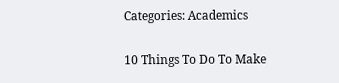Categories: Academics

10 Things To Do To Make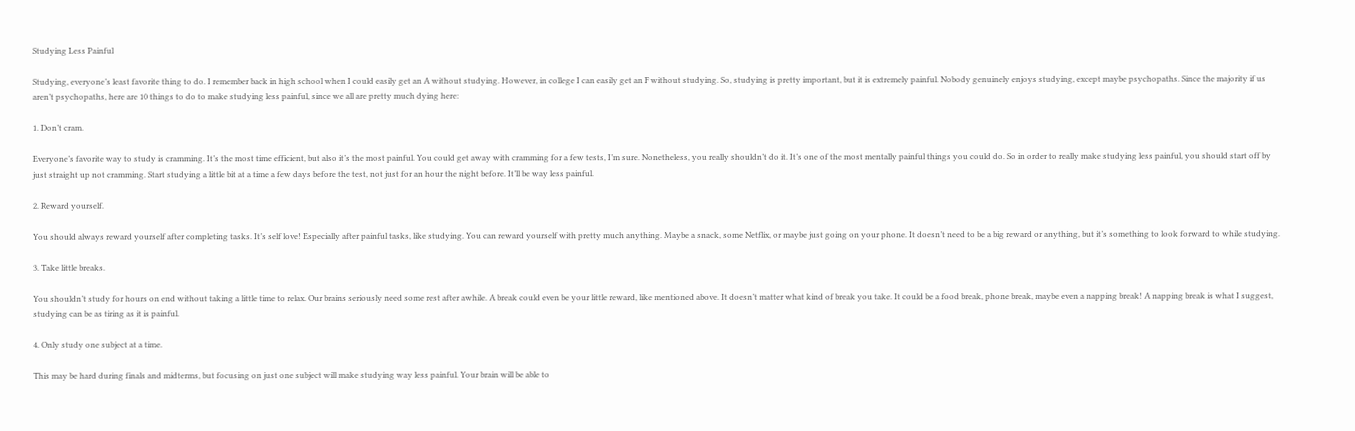Studying Less Painful

Studying, everyone’s least favorite thing to do. I remember back in high school when I could easily get an A without studying. However, in college I can easily get an F without studying. So, studying is pretty important, but it is extremely painful. Nobody genuinely enjoys studying, except maybe psychopaths. Since the majority if us aren’t psychopaths, here are 10 things to do to make studying less painful, since we all are pretty much dying here:

1. Don’t cram.

Everyone’s favorite way to study is cramming. It’s the most time efficient, but also it’s the most painful. You could get away with cramming for a few tests, I’m sure. Nonetheless, you really shouldn’t do it. It’s one of the most mentally painful things you could do. So in order to really make studying less painful, you should start off by just straight up not cramming. Start studying a little bit at a time a few days before the test, not just for an hour the night before. It’ll be way less painful.

2. Reward yourself.

You should always reward yourself after completing tasks. It’s self love! Especially after painful tasks, like studying. You can reward yourself with pretty much anything. Maybe a snack, some Netflix, or maybe just going on your phone. It doesn’t need to be a big reward or anything, but it’s something to look forward to while studying.

3. Take little breaks.

You shouldn’t study for hours on end without taking a little time to relax. Our brains seriously need some rest after awhile. A break could even be your little reward, like mentioned above. It doesn’t matter what kind of break you take. It could be a food break, phone break, maybe even a napping break! A napping break is what I suggest, studying can be as tiring as it is painful.

4. Only study one subject at a time.

This may be hard during finals and midterms, but focusing on just one subject will make studying way less painful. Your brain will be able to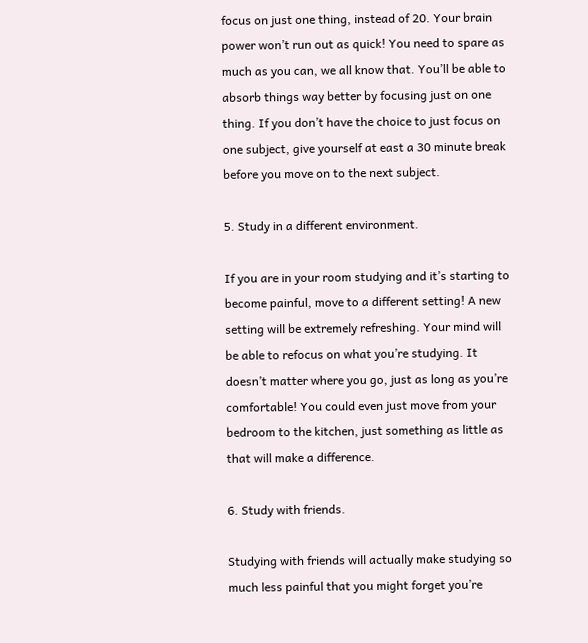focus on just one thing, instead of 20. Your brain power won’t run out as quick! You need to spare as much as you can, we all know that. You’ll be able to absorb things way better by focusing just on one thing. If you don’t have the choice to just focus on one subject, give yourself at east a 30 minute break before you move on to the next subject.

5. Study in a different environment.

If you are in your room studying and it’s starting to become painful, move to a different setting! A new setting will be extremely refreshing. Your mind will be able to refocus on what you’re studying. It doesn’t matter where you go, just as long as you’re comfortable! You could even just move from your bedroom to the kitchen, just something as little as that will make a difference.

6. Study with friends.

Studying with friends will actually make studying so much less painful that you might forget you’re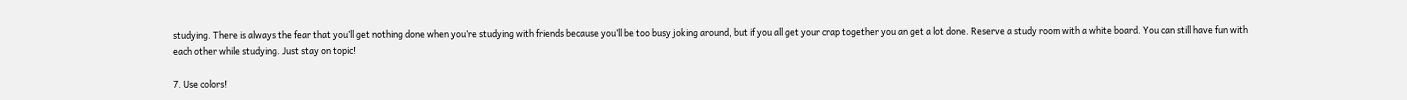studying. There is always the fear that you’ll get nothing done when you’re studying with friends because you’ll be too busy joking around, but if you all get your crap together you an get a lot done. Reserve a study room with a white board. You can still have fun with each other while studying. Just stay on topic!

7. Use colors!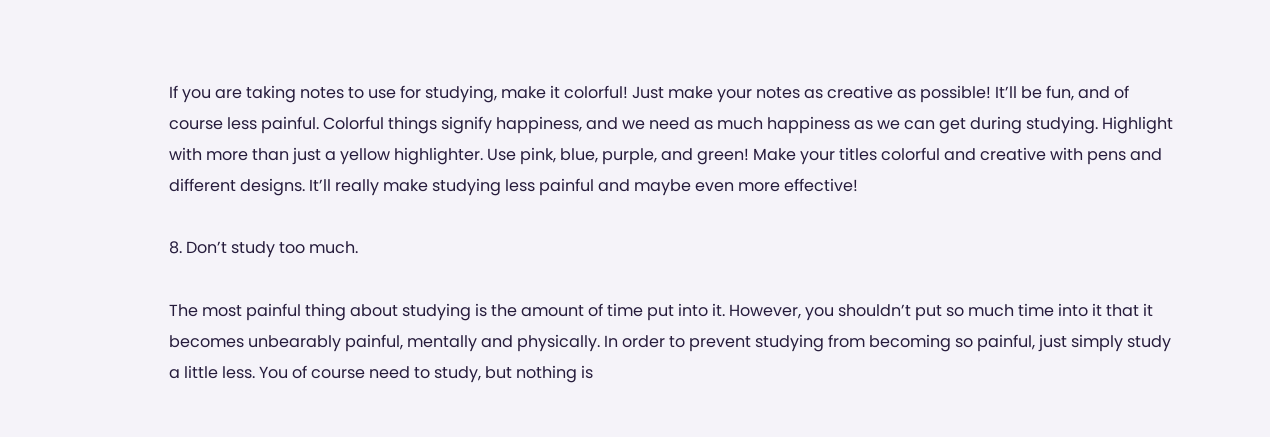If you are taking notes to use for studying, make it colorful! Just make your notes as creative as possible! It’ll be fun, and of course less painful. Colorful things signify happiness, and we need as much happiness as we can get during studying. Highlight with more than just a yellow highlighter. Use pink, blue, purple, and green! Make your titles colorful and creative with pens and different designs. It’ll really make studying less painful and maybe even more effective!

8. Don’t study too much.

The most painful thing about studying is the amount of time put into it. However, you shouldn’t put so much time into it that it becomes unbearably painful, mentally and physically. In order to prevent studying from becoming so painful, just simply study a little less. You of course need to study, but nothing is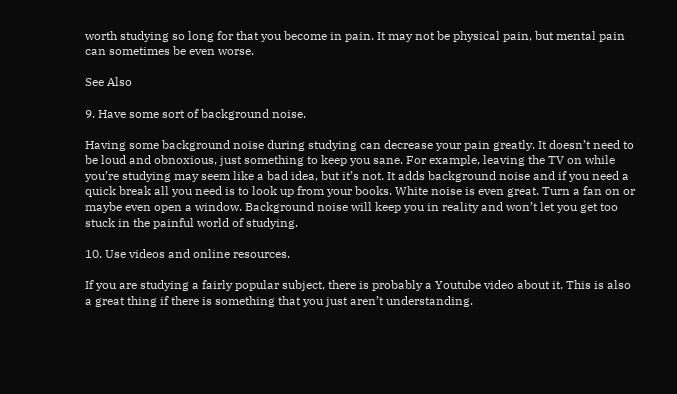worth studying so long for that you become in pain. It may not be physical pain, but mental pain can sometimes be even worse.

See Also

9. Have some sort of background noise.

Having some background noise during studying can decrease your pain greatly. It doesn’t need to be loud and obnoxious, just something to keep you sane. For example, leaving the TV on while you’re studying may seem like a bad idea, but it’s not. It adds background noise and if you need a quick break all you need is to look up from your books. White noise is even great. Turn a fan on or maybe even open a window. Background noise will keep you in reality and won’t let you get too stuck in the painful world of studying.

10. Use videos and online resources.

If you are studying a fairly popular subject, there is probably a Youtube video about it. This is also a great thing if there is something that you just aren’t understanding.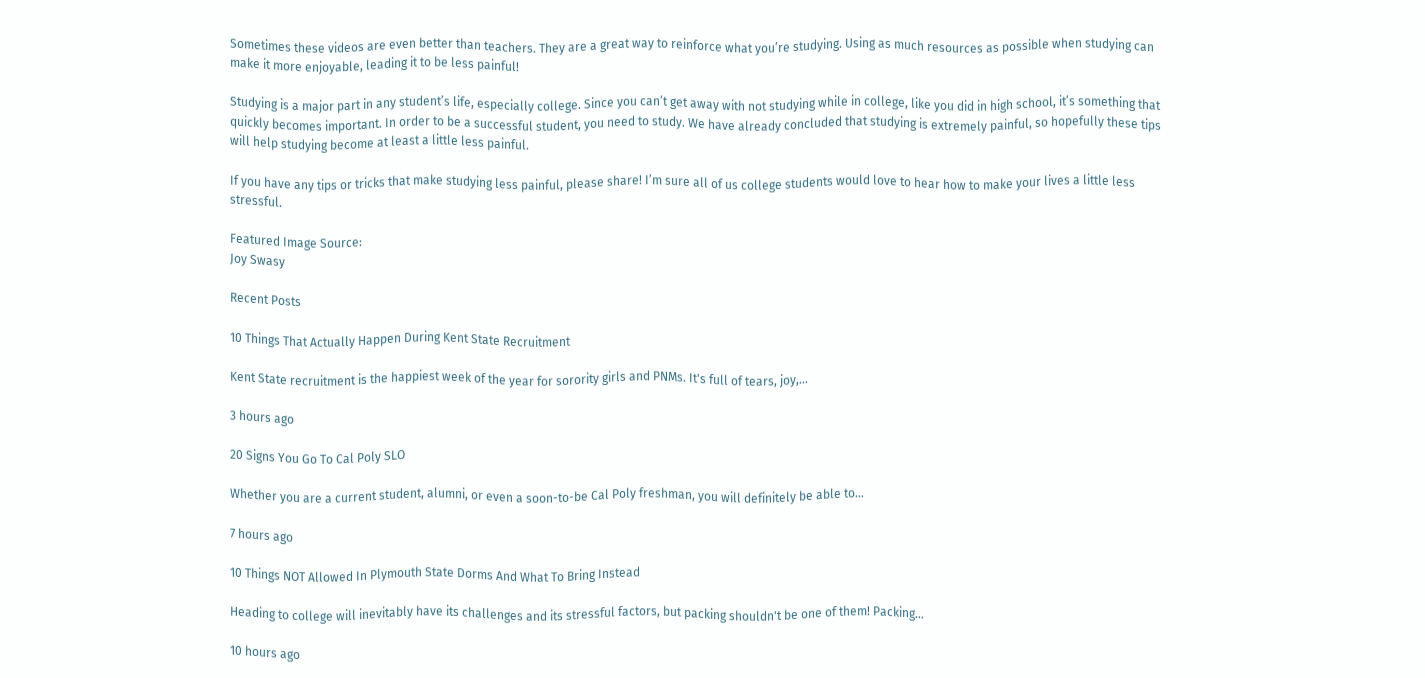Sometimes these videos are even better than teachers. They are a great way to reinforce what you’re studying. Using as much resources as possible when studying can make it more enjoyable, leading it to be less painful!

Studying is a major part in any student’s life, especially college. Since you can’t get away with not studying while in college, like you did in high school, it’s something that quickly becomes important. In order to be a successful student, you need to study. We have already concluded that studying is extremely painful, so hopefully these tips will help studying become at least a little less painful.

If you have any tips or tricks that make studying less painful, please share! I’m sure all of us college students would love to hear how to make your lives a little less stressful.

Featured Image Source:
Joy Swasy

Recent Posts

10 Things That Actually Happen During Kent State Recruitment

Kent State recruitment is the happiest week of the year for sorority girls and PNMs. It's full of tears, joy,…

3 hours ago

20 Signs You Go To Cal Poly SLO

Whether you are a current student, alumni, or even a soon-to-be Cal Poly freshman, you will definitely be able to…

7 hours ago

10 Things NOT Allowed In Plymouth State Dorms And What To Bring Instead

Heading to college will inevitably have its challenges and its stressful factors, but packing shouldn't be one of them! Packing…

10 hours ago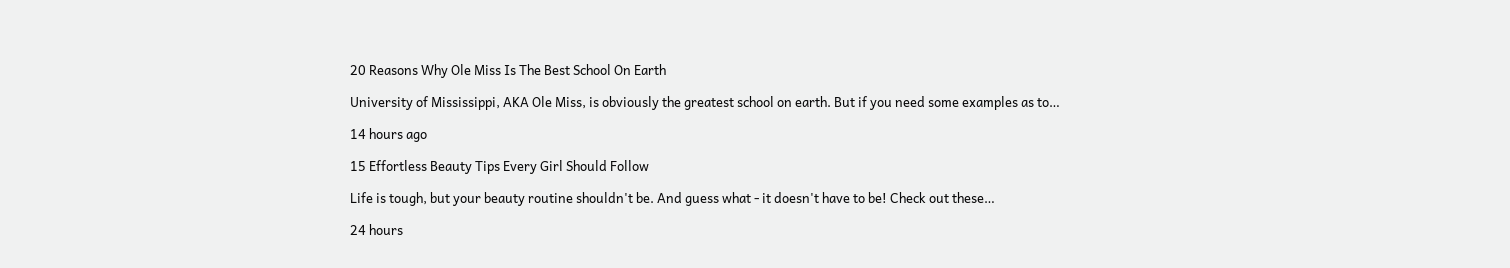20 Reasons Why Ole Miss Is The Best School On Earth

University of Mississippi, AKA Ole Miss, is obviously the greatest school on earth. But if you need some examples as to…

14 hours ago

15 Effortless Beauty Tips Every Girl Should Follow

Life is tough, but your beauty routine shouldn't be. And guess what - it doesn't have to be! Check out these…

24 hours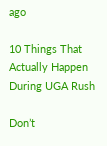ago

10 Things That Actually Happen During UGA Rush

Don’t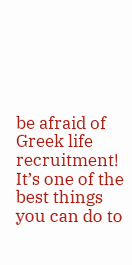be afraid of Greek life recruitment! It’s one of the best things you can do to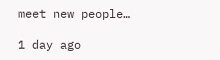meet new people…

1 day ago